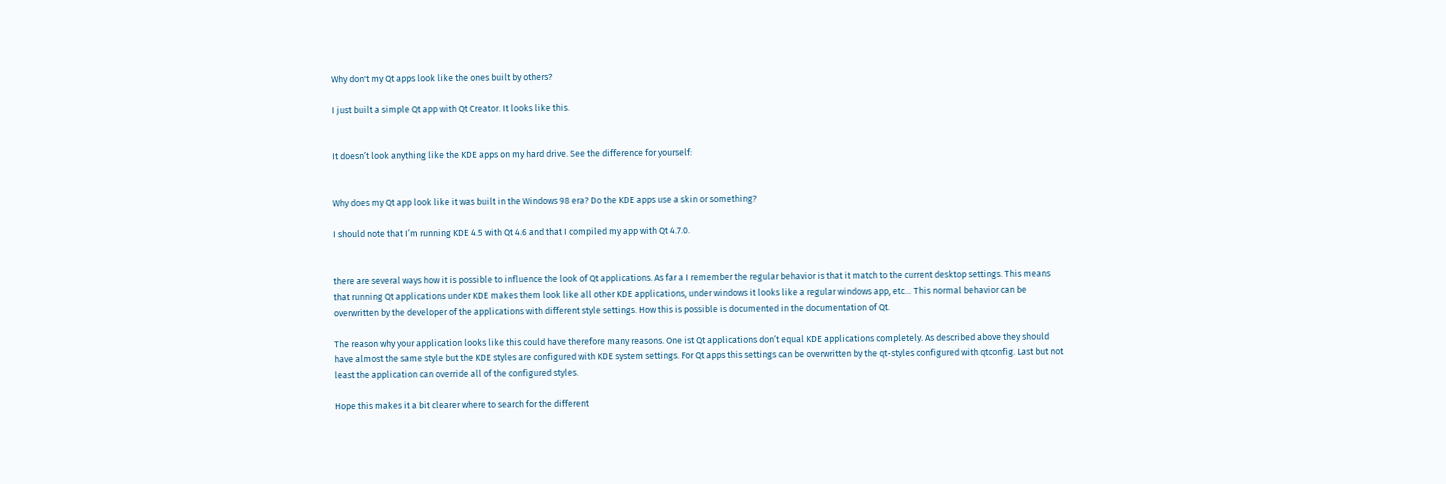Why don't my Qt apps look like the ones built by others?

I just built a simple Qt app with Qt Creator. It looks like this.


It doesn’t look anything like the KDE apps on my hard drive. See the difference for yourself:


Why does my Qt app look like it was built in the Windows 98 era? Do the KDE apps use a skin or something?

I should note that I’m running KDE 4.5 with Qt 4.6 and that I compiled my app with Qt 4.7.0.


there are several ways how it is possible to influence the look of Qt applications. As far a I remember the regular behavior is that it match to the current desktop settings. This means that running Qt applications under KDE makes them look like all other KDE applications, under windows it looks like a regular windows app, etc… This normal behavior can be overwritten by the developer of the applications with different style settings. How this is possible is documented in the documentation of Qt.

The reason why your application looks like this could have therefore many reasons. One ist Qt applications don’t equal KDE applications completely. As described above they should have almost the same style but the KDE styles are configured with KDE system settings. For Qt apps this settings can be overwritten by the qt-styles configured with qtconfig. Last but not least the application can override all of the configured styles.

Hope this makes it a bit clearer where to search for the different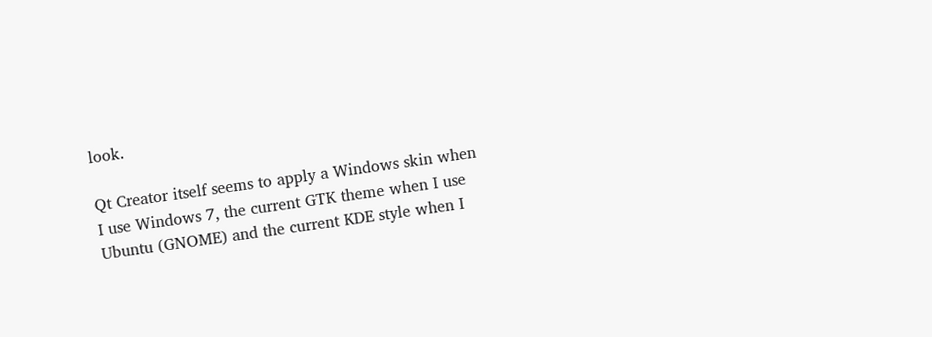look.

Qt Creator itself seems to apply a Windows skin when I use Windows 7, the current GTK theme when I use Ubuntu (GNOME) and the current KDE style when I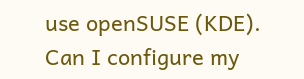use openSUSE (KDE). Can I configure my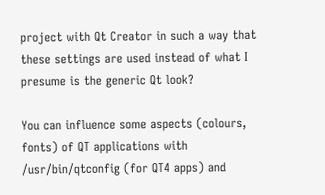project with Qt Creator in such a way that these settings are used instead of what I presume is the generic Qt look?

You can influence some aspects (colours, fonts) of QT applications with /usr/bin/qtconfig (for QT4 apps) and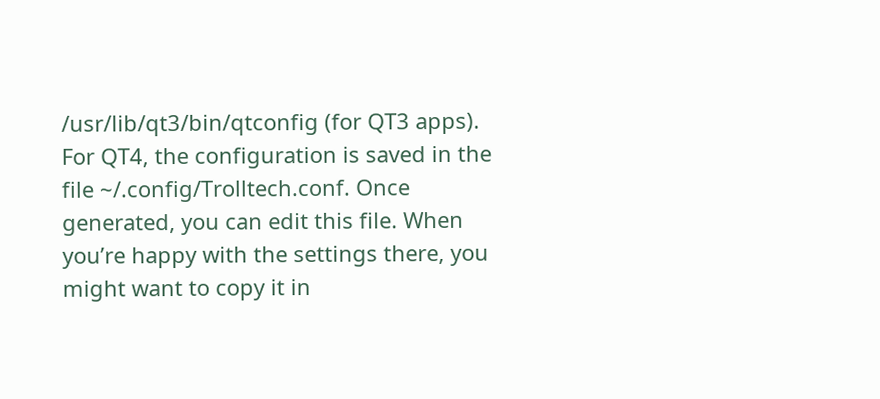/usr/lib/qt3/bin/qtconfig (for QT3 apps). For QT4, the configuration is saved in the file ~/.config/Trolltech.conf. Once generated, you can edit this file. When you’re happy with the settings there, you might want to copy it in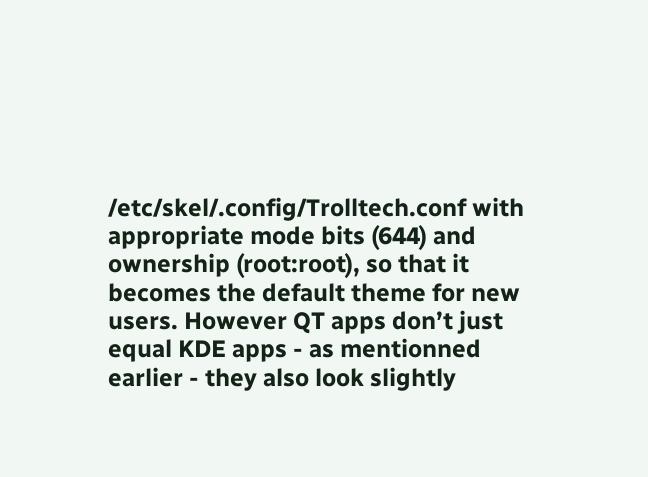/etc/skel/.config/Trolltech.conf with appropriate mode bits (644) and ownership (root:root), so that it becomes the default theme for new users. However QT apps don’t just equal KDE apps - as mentionned earlier - they also look slightly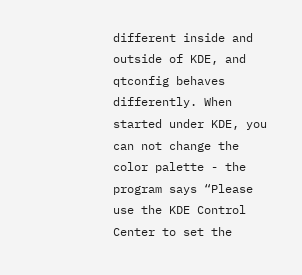different inside and outside of KDE, and qtconfig behaves differently. When started under KDE, you can not change the color palette - the program says “Please use the KDE Control Center to set the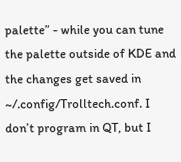palette” - while you can tune the palette outside of KDE and the changes get saved in ~/.config/Trolltech.conf. I don’t program in QT, but I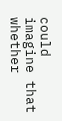could imagine that whether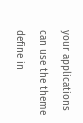your applications can use the theme define in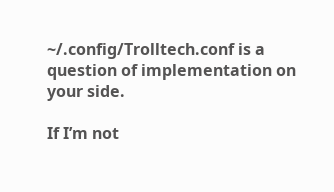~/.config/Trolltech.conf is a question of implementation on your side.

If I’m not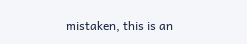mistaken, this is an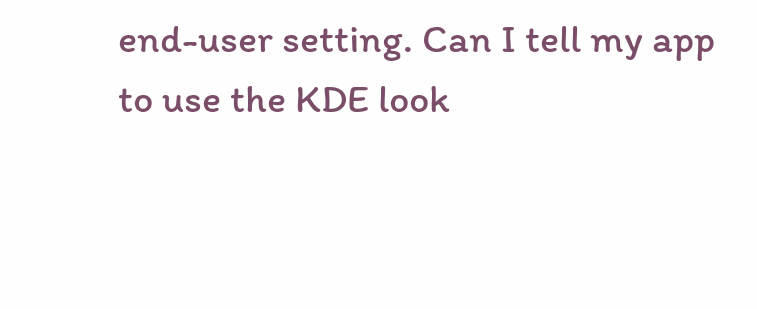end-user setting. Can I tell my app to use the KDE look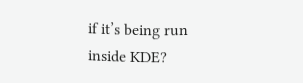if it’s being run inside KDE?